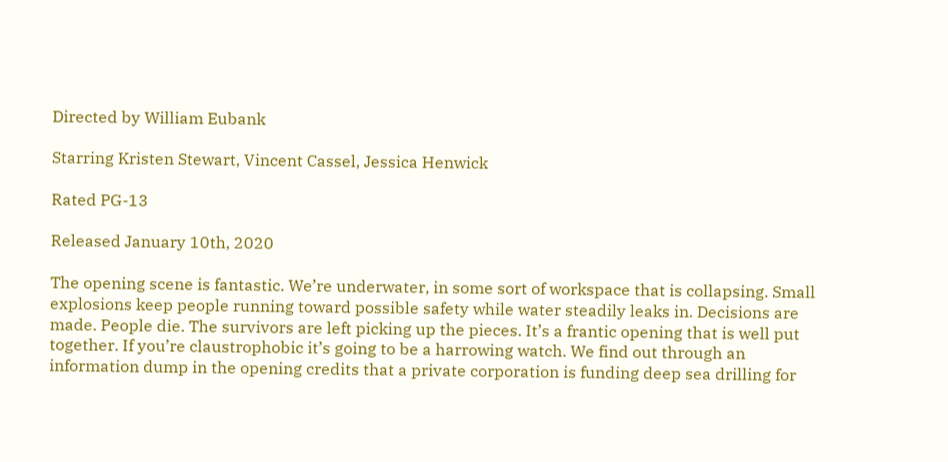Directed by William Eubank

Starring Kristen Stewart, Vincent Cassel, Jessica Henwick

Rated PG-13

Released January 10th, 2020

The opening scene is fantastic. We’re underwater, in some sort of workspace that is collapsing. Small explosions keep people running toward possible safety while water steadily leaks in. Decisions are made. People die. The survivors are left picking up the pieces. It’s a frantic opening that is well put together. If you’re claustrophobic it’s going to be a harrowing watch. We find out through an information dump in the opening credits that a private corporation is funding deep sea drilling for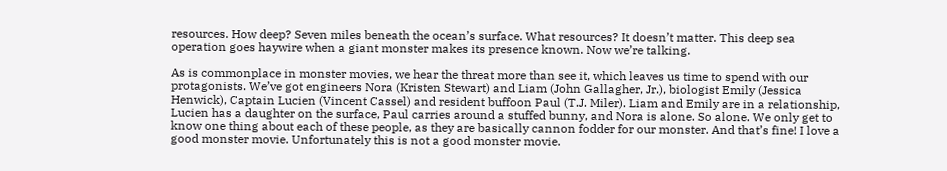resources. How deep? Seven miles beneath the ocean’s surface. What resources? It doesn’t matter. This deep sea operation goes haywire when a giant monster makes its presence known. Now we’re talking.

As is commonplace in monster movies, we hear the threat more than see it, which leaves us time to spend with our protagonists. We’ve got engineers Nora (Kristen Stewart) and Liam (John Gallagher, Jr.), biologist Emily (Jessica Henwick), Captain Lucien (Vincent Cassel) and resident buffoon Paul (T.J. Miler). Liam and Emily are in a relationship, Lucien has a daughter on the surface, Paul carries around a stuffed bunny, and Nora is alone. So alone. We only get to know one thing about each of these people, as they are basically cannon fodder for our monster. And that’s fine! I love a good monster movie. Unfortunately this is not a good monster movie.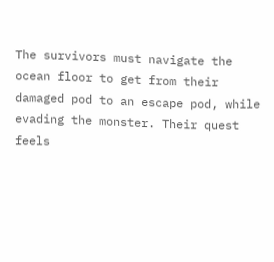The survivors must navigate the ocean floor to get from their damaged pod to an escape pod, while evading the monster. Their quest feels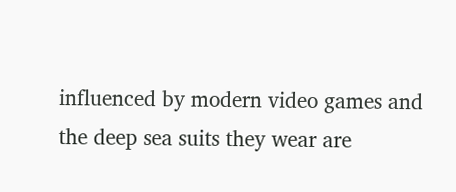influenced by modern video games and the deep sea suits they wear are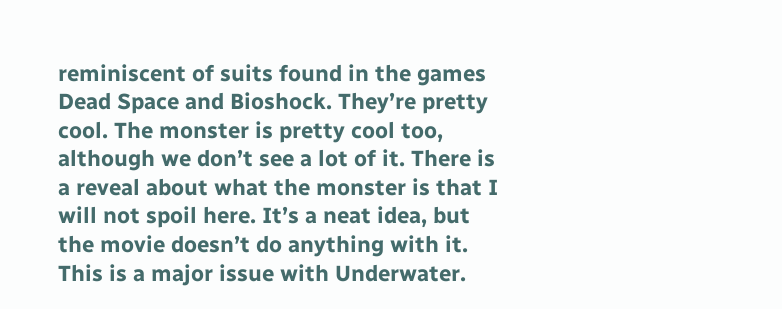reminiscent of suits found in the games Dead Space and Bioshock. They’re pretty cool. The monster is pretty cool too, although we don’t see a lot of it. There is a reveal about what the monster is that I will not spoil here. It’s a neat idea, but the movie doesn’t do anything with it. This is a major issue with Underwater.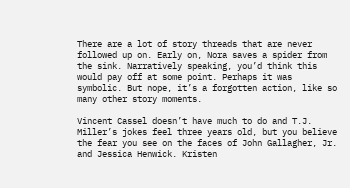There are a lot of story threads that are never followed up on. Early on, Nora saves a spider from the sink. Narratively speaking, you’d think this would pay off at some point. Perhaps it was symbolic. But nope, it’s a forgotten action, like so many other story moments.

Vincent Cassel doesn’t have much to do and T.J. Miller’s jokes feel three years old, but you believe the fear you see on the faces of John Gallagher, Jr. and Jessica Henwick. Kristen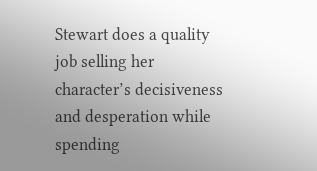Stewart does a quality job selling her character’s decisiveness and desperation while spending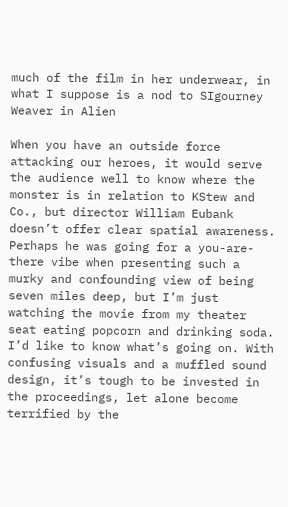much of the film in her underwear, in what I suppose is a nod to SIgourney Weaver in Alien

When you have an outside force attacking our heroes, it would serve the audience well to know where the monster is in relation to KStew and Co., but director William Eubank doesn’t offer clear spatial awareness. Perhaps he was going for a you-are-there vibe when presenting such a murky and confounding view of being seven miles deep, but I’m just watching the movie from my theater seat eating popcorn and drinking soda. I’d like to know what’s going on. With confusing visuals and a muffled sound design, it’s tough to be invested in the proceedings, let alone become terrified by the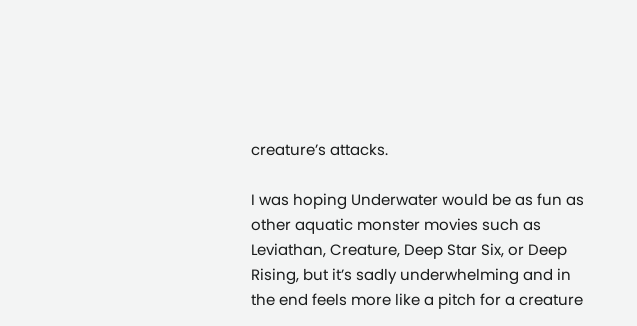creature’s attacks.

I was hoping Underwater would be as fun as other aquatic monster movies such as Leviathan, Creature, Deep Star Six, or Deep Rising, but it’s sadly underwhelming and in the end feels more like a pitch for a creature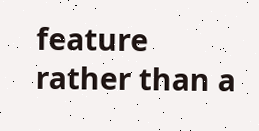feature rather than a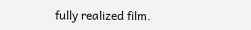fully realized film.